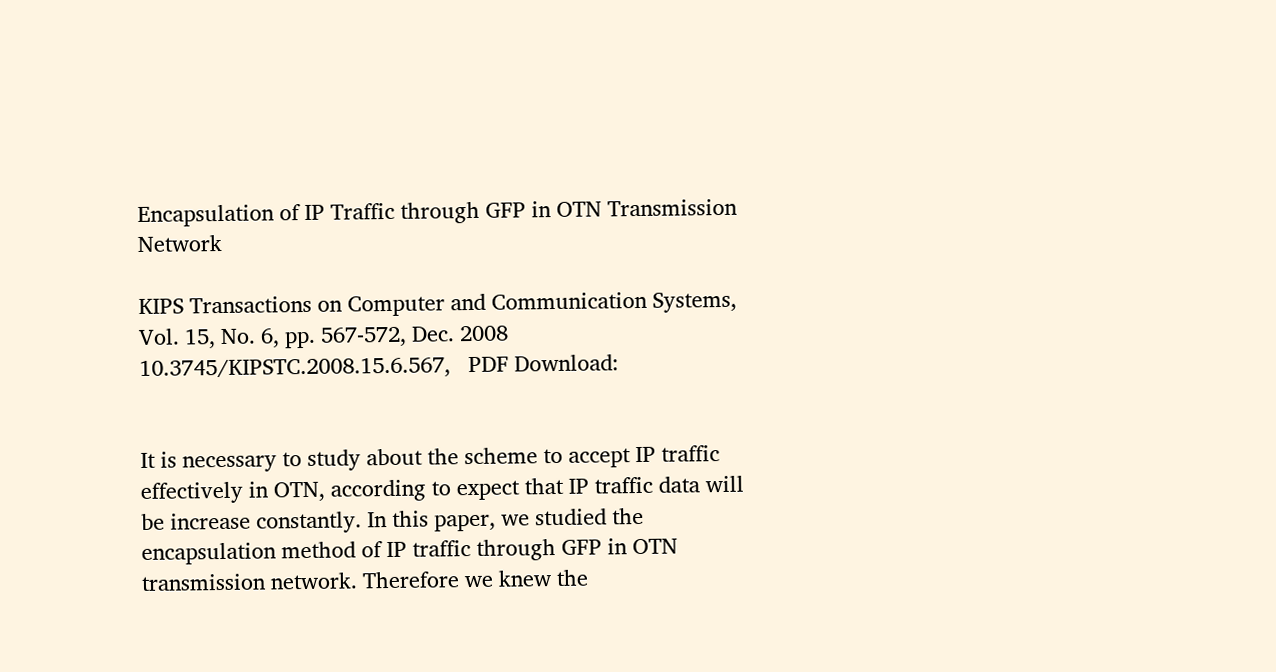Encapsulation of IP Traffic through GFP in OTN Transmission Network

KIPS Transactions on Computer and Communication Systems, Vol. 15, No. 6, pp. 567-572, Dec. 2008
10.3745/KIPSTC.2008.15.6.567,   PDF Download:


It is necessary to study about the scheme to accept IP traffic effectively in OTN, according to expect that IP traffic data will be increase constantly. In this paper, we studied the encapsulation method of IP traffic through GFP in OTN transmission network. Therefore we knew the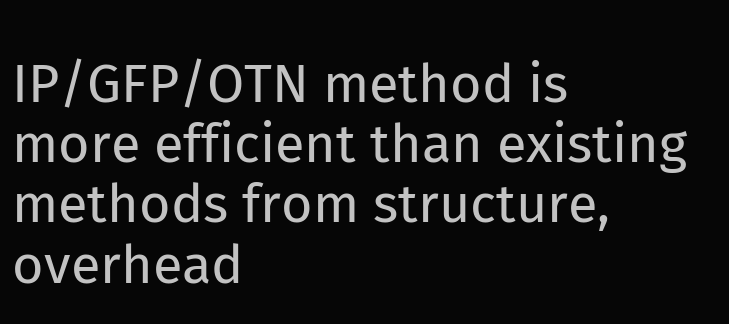IP/GFP/OTN method is more efficient than existing methods from structure, overhead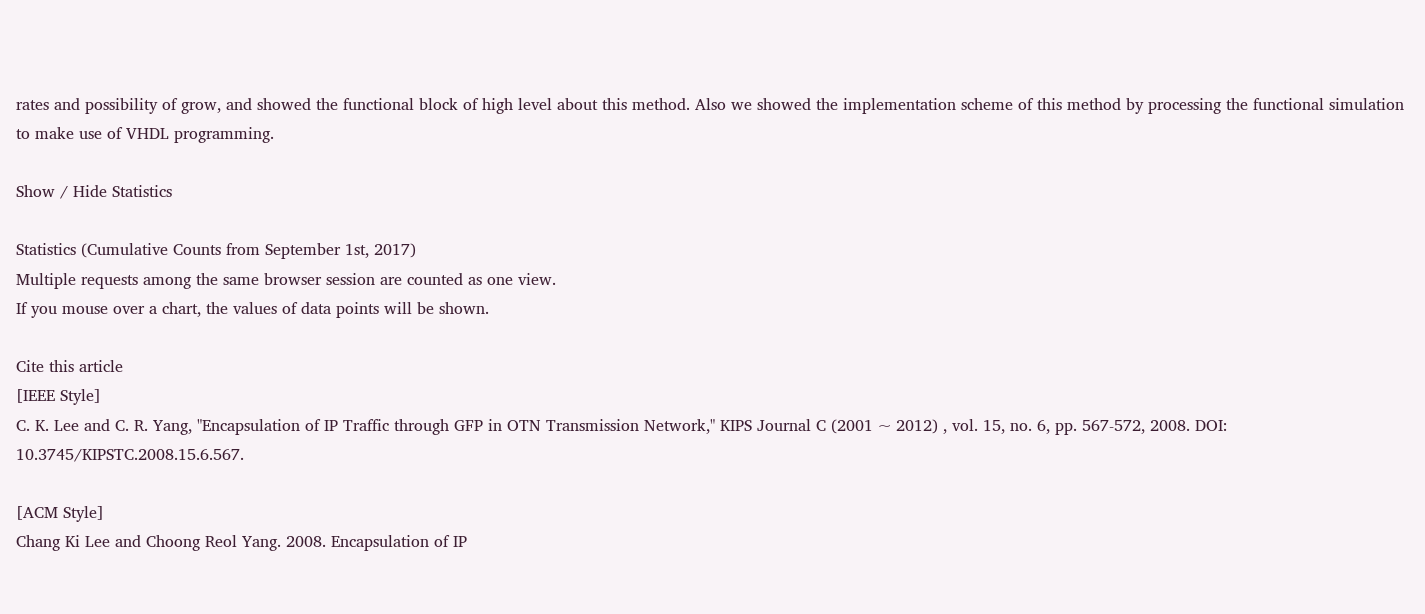rates and possibility of grow, and showed the functional block of high level about this method. Also we showed the implementation scheme of this method by processing the functional simulation to make use of VHDL programming.

Show / Hide Statistics

Statistics (Cumulative Counts from September 1st, 2017)
Multiple requests among the same browser session are counted as one view.
If you mouse over a chart, the values of data points will be shown.

Cite this article
[IEEE Style]
C. K. Lee and C. R. Yang, "Encapsulation of IP Traffic through GFP in OTN Transmission Network," KIPS Journal C (2001 ~ 2012) , vol. 15, no. 6, pp. 567-572, 2008. DOI: 10.3745/KIPSTC.2008.15.6.567.

[ACM Style]
Chang Ki Lee and Choong Reol Yang. 2008. Encapsulation of IP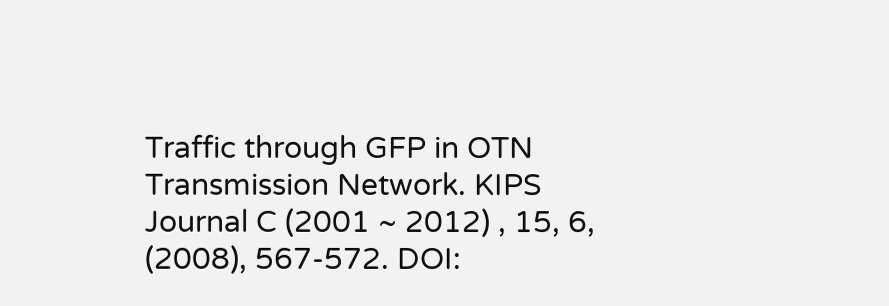Traffic through GFP in OTN Transmission Network. KIPS Journal C (2001 ~ 2012) , 15, 6, (2008), 567-572. DOI: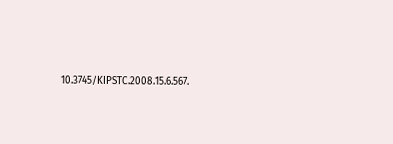10.3745/KIPSTC.2008.15.6.567.